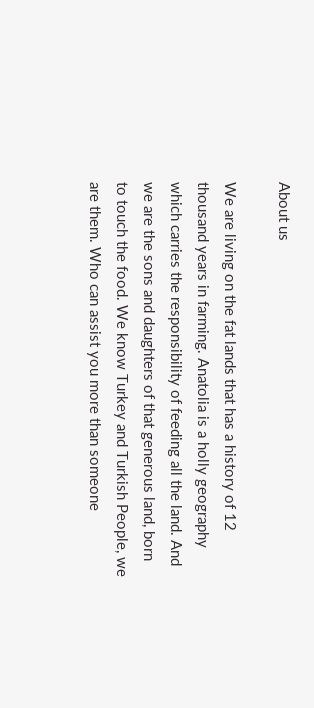About us

We are living on the fat lands that has a history of 12 thousand years in farming. Anatolia is a holly geography which carries the responsibility of feeding all the land. And we are the sons and daughters of that generous land, born to touch the food. We know Turkey and Turkish People, we are them. Who can assist you more than someone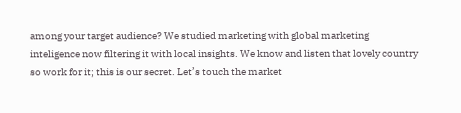among your target audience? We studied marketing with global marketing inteligence now filtering it with local insights. We know and listen that lovely country so work for it; this is our secret. Let’s touch the market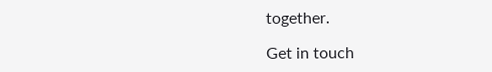together.

Get in touch